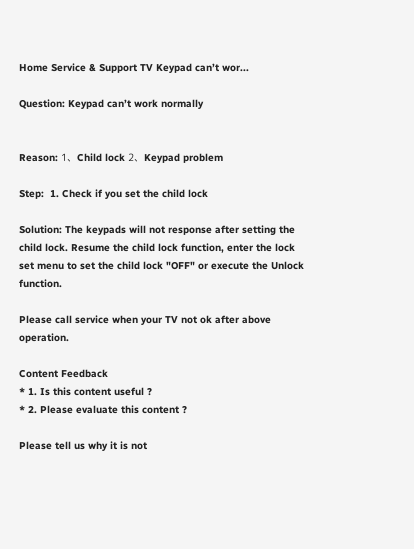Home Service & Support TV Keypad can’t wor...

Question: Keypad can’t work normally


Reason: 1、Child lock 2、Keypad problem

Step:  1. Check if you set the child lock

Solution: The keypads will not response after setting the child lock. Resume the child lock function, enter the lock set menu to set the child lock "OFF" or execute the Unlock function.

Please call service when your TV not ok after above operation.

Content Feedback
* 1. Is this content useful ?
* 2. Please evaluate this content ?

Please tell us why it is not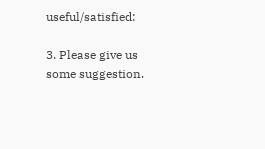useful/satisfied:

3. Please give us some suggestion.